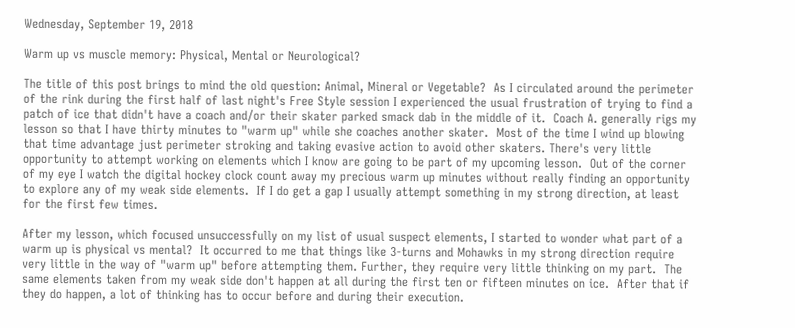Wednesday, September 19, 2018

Warm up vs muscle memory: Physical, Mental or Neurological?

The title of this post brings to mind the old question: Animal, Mineral or Vegetable?  As I circulated around the perimeter of the rink during the first half of last night's Free Style session I experienced the usual frustration of trying to find a patch of ice that didn't have a coach and/or their skater parked smack dab in the middle of it.  Coach A. generally rigs my lesson so that I have thirty minutes to "warm up" while she coaches another skater.  Most of the time I wind up blowing that time advantage just perimeter stroking and taking evasive action to avoid other skaters. There's very little opportunity to attempt working on elements which I know are going to be part of my upcoming lesson.  Out of the corner of my eye I watch the digital hockey clock count away my precious warm up minutes without really finding an opportunity to explore any of my weak side elements.  If I do get a gap I usually attempt something in my strong direction, at least for the first few times.

After my lesson, which focused unsuccessfully on my list of usual suspect elements, I started to wonder what part of a warm up is physical vs mental?  It occurred to me that things like 3-turns and Mohawks in my strong direction require very little in the way of "warm up" before attempting them. Further, they require very little thinking on my part.  The same elements taken from my weak side don't happen at all during the first ten or fifteen minutes on ice.  After that if they do happen, a lot of thinking has to occur before and during their execution.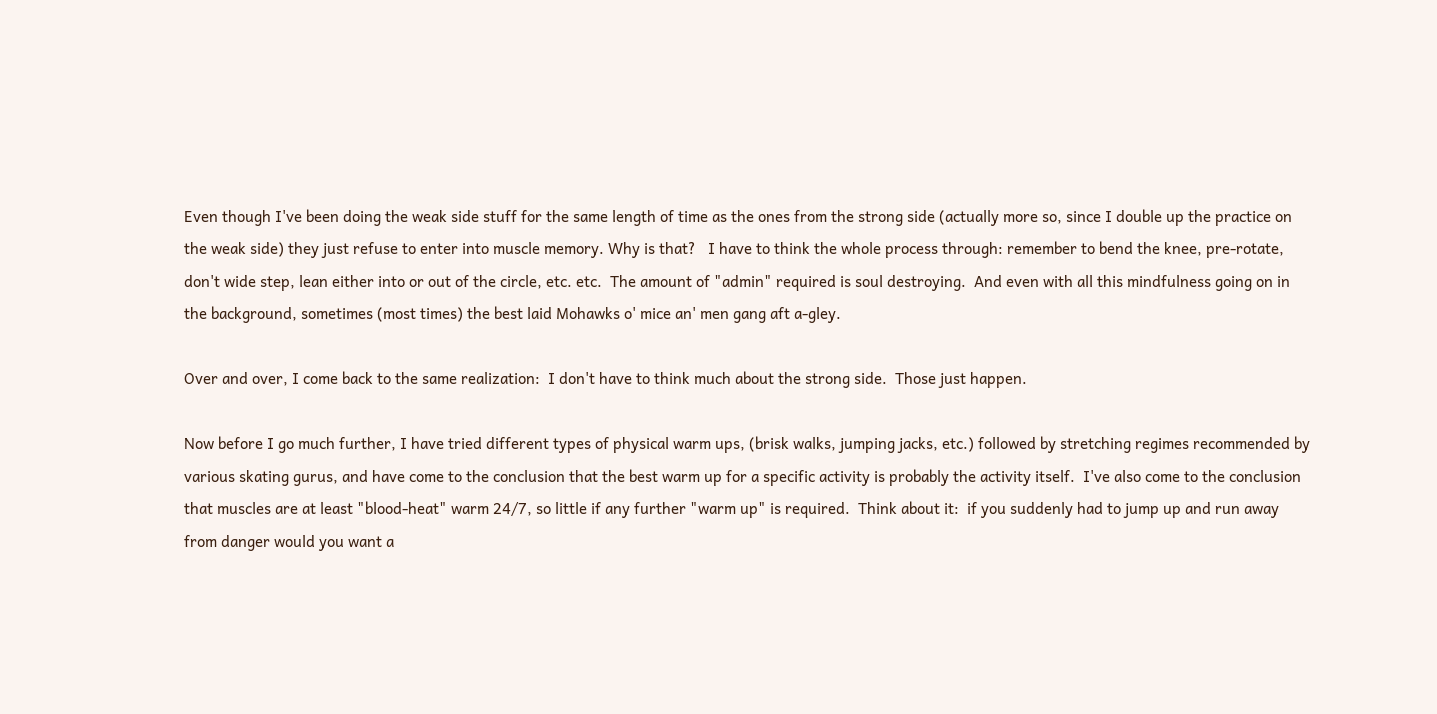Even though I've been doing the weak side stuff for the same length of time as the ones from the strong side (actually more so, since I double up the practice on the weak side) they just refuse to enter into muscle memory. Why is that?   I have to think the whole process through: remember to bend the knee, pre-rotate, don't wide step, lean either into or out of the circle, etc. etc.  The amount of "admin" required is soul destroying.  And even with all this mindfulness going on in the background, sometimes (most times) the best laid Mohawks o' mice an' men gang aft a-gley.

Over and over, I come back to the same realization:  I don't have to think much about the strong side.  Those just happen.

Now before I go much further, I have tried different types of physical warm ups, (brisk walks, jumping jacks, etc.) followed by stretching regimes recommended by various skating gurus, and have come to the conclusion that the best warm up for a specific activity is probably the activity itself.  I've also come to the conclusion that muscles are at least "blood-heat" warm 24/7, so little if any further "warm up" is required.  Think about it:  if you suddenly had to jump up and run away from danger would you want a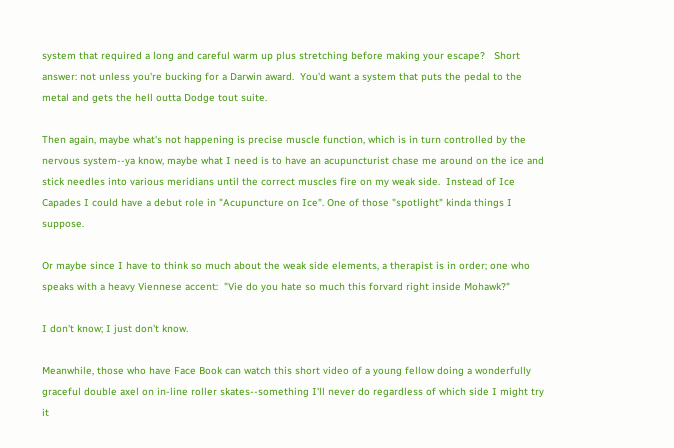system that required a long and careful warm up plus stretching before making your escape?   Short answer: not unless you're bucking for a Darwin award.  You'd want a system that puts the pedal to the metal and gets the hell outta Dodge tout suite.

Then again, maybe what's not happening is precise muscle function, which is in turn controlled by the nervous system--ya know, maybe what I need is to have an acupuncturist chase me around on the ice and stick needles into various meridians until the correct muscles fire on my weak side.  Instead of Ice Capades I could have a debut role in "Acupuncture on Ice". One of those "spotlight" kinda things I suppose.

Or maybe since I have to think so much about the weak side elements, a therapist is in order; one who speaks with a heavy Viennese accent:  "Vie do you hate so much this forvard right inside Mohawk?"

I don't know; I just don't know.

Meanwhile, those who have Face Book can watch this short video of a young fellow doing a wonderfully graceful double axel on in-line roller skates--something I'll never do regardless of which side I might try it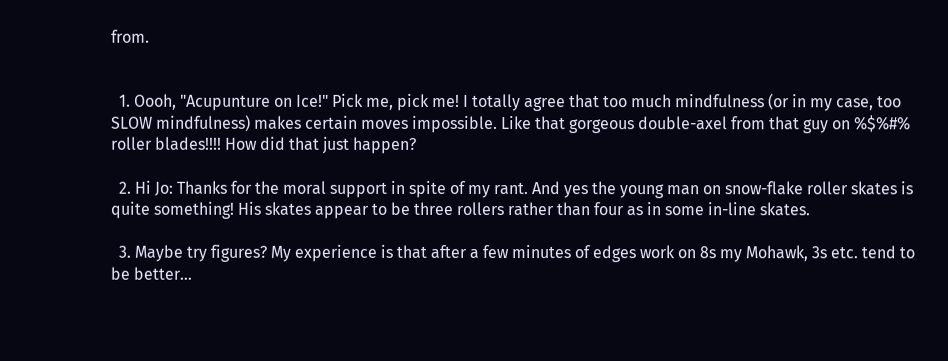from.


  1. Oooh, "Acupunture on Ice!" Pick me, pick me! I totally agree that too much mindfulness (or in my case, too SLOW mindfulness) makes certain moves impossible. Like that gorgeous double-axel from that guy on %$%#% roller blades!!!! How did that just happen?

  2. Hi Jo: Thanks for the moral support in spite of my rant. And yes the young man on snow-flake roller skates is quite something! His skates appear to be three rollers rather than four as in some in-line skates.

  3. Maybe try figures? My experience is that after a few minutes of edges work on 8s my Mohawk, 3s etc. tend to be better...